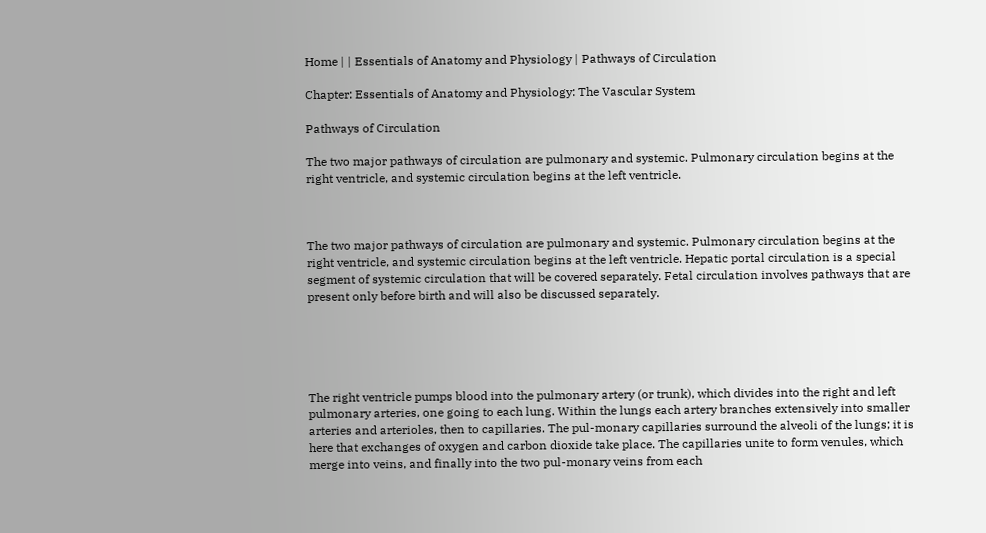Home | | Essentials of Anatomy and Physiology | Pathways of Circulation

Chapter: Essentials of Anatomy and Physiology: The Vascular System

Pathways of Circulation

The two major pathways of circulation are pulmonary and systemic. Pulmonary circulation begins at the right ventricle, and systemic circulation begins at the left ventricle.



The two major pathways of circulation are pulmonary and systemic. Pulmonary circulation begins at the right ventricle, and systemic circulation begins at the left ventricle. Hepatic portal circulation is a special segment of systemic circulation that will be covered separately. Fetal circulation involves pathways that are present only before birth and will also be discussed separately.





The right ventricle pumps blood into the pulmonary artery (or trunk), which divides into the right and left pulmonary arteries, one going to each lung. Within the lungs each artery branches extensively into smaller arteries and arterioles, then to capillaries. The pul-monary capillaries surround the alveoli of the lungs; it is here that exchanges of oxygen and carbon dioxide take place. The capillaries unite to form venules, which merge into veins, and finally into the two pul-monary veins from each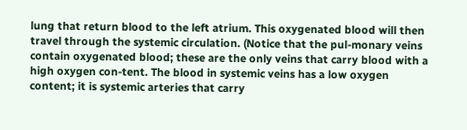lung that return blood to the left atrium. This oxygenated blood will then travel through the systemic circulation. (Notice that the pul-monary veins contain oxygenated blood; these are the only veins that carry blood with a high oxygen con-tent. The blood in systemic veins has a low oxygen content; it is systemic arteries that carry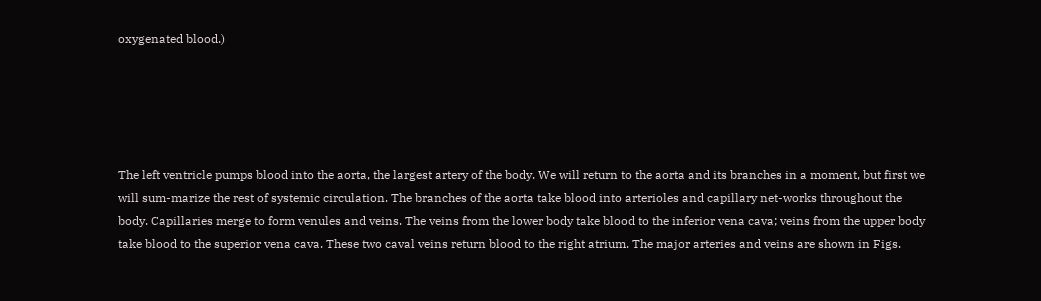oxygenated blood.)





The left ventricle pumps blood into the aorta, the largest artery of the body. We will return to the aorta and its branches in a moment, but first we will sum-marize the rest of systemic circulation. The branches of the aorta take blood into arterioles and capillary net-works throughout the body. Capillaries merge to form venules and veins. The veins from the lower body take blood to the inferior vena cava; veins from the upper body take blood to the superior vena cava. These two caval veins return blood to the right atrium. The major arteries and veins are shown in Figs.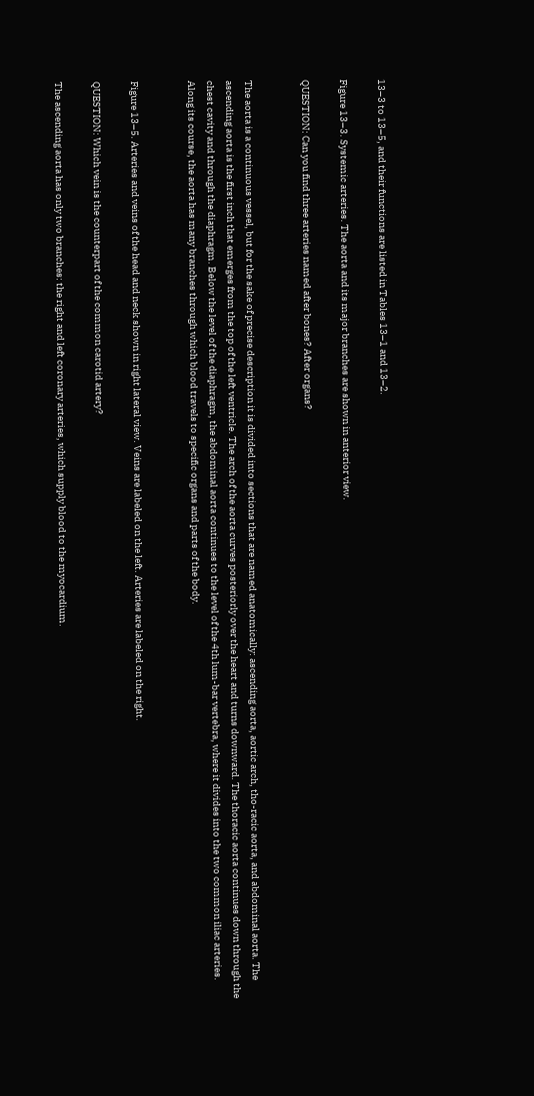13–3 to 13–5, and their functions are listed in Tables 13–1 and 13–2.

Figure 13–3. Systemic arteries. The aorta and its major branches are shown in anterior view.

QUESTION: Can you find three arteries named after bones? After organs?


The aorta is a continuous vessel, but for the sake of precise description it is divided into sections that are named anatomically: ascending aorta, aortic arch, tho-racic aorta, and abdominal aorta. The ascending aorta is the first inch that emerges from the top of the left ventricle. The arch of the aorta curves posteriorly over the heart and turns downward. The thoracic aorta continues down through the chest cavity and through the diaphragm. Below the level of the diaphragm, the abdominal aorta continues to the level of the 4th lum-bar vertebra, where it divides into the two common iliac arteries. Along its course, the aorta has many branches through which blood travels to specific organs and parts of the body.


Figure 13–5. Arteries and veins of the head and neck shown in right lateral view. Veins are labeled on the left. Arteries are labeled on the right.

QUESTION: Which vein is the counterpart of the common carotid artery?

The ascending aorta has only two branches: the right and left coronary arteries, which supply blood to the myocardium.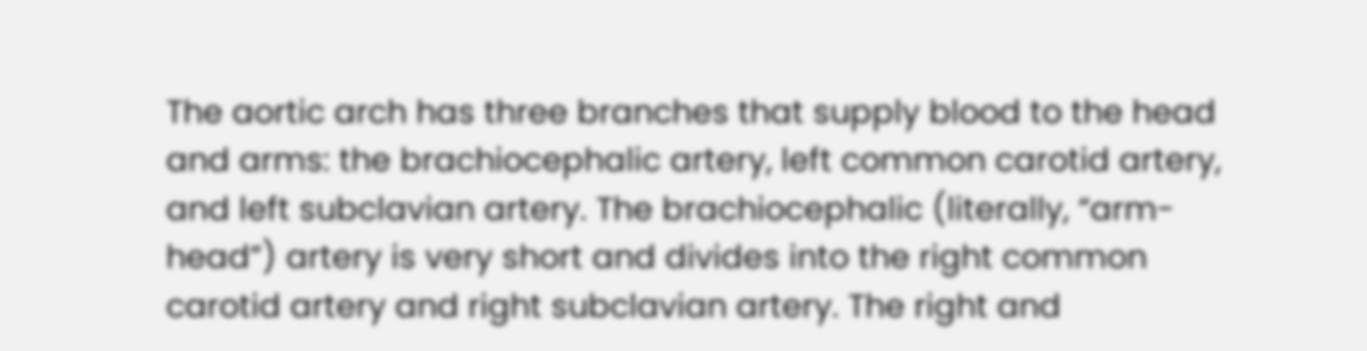The aortic arch has three branches that supply blood to the head and arms: the brachiocephalic artery, left common carotid artery, and left subclavian artery. The brachiocephalic (literally, “arm-head”) artery is very short and divides into the right common carotid artery and right subclavian artery. The right and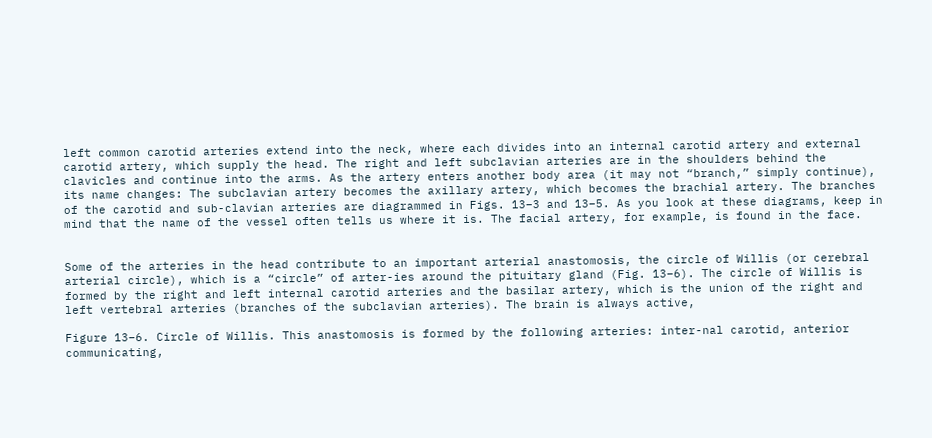left common carotid arteries extend into the neck, where each divides into an internal carotid artery and external carotid artery, which supply the head. The right and left subclavian arteries are in the shoulders behind the clavicles and continue into the arms. As the artery enters another body area (it may not “branch,” simply continue), its name changes: The subclavian artery becomes the axillary artery, which becomes the brachial artery. The branches of the carotid and sub-clavian arteries are diagrammed in Figs. 13–3 and 13–5. As you look at these diagrams, keep in mind that the name of the vessel often tells us where it is. The facial artery, for example, is found in the face.


Some of the arteries in the head contribute to an important arterial anastomosis, the circle of Willis (or cerebral arterial circle), which is a “circle” of arter-ies around the pituitary gland (Fig. 13–6). The circle of Willis is formed by the right and left internal carotid arteries and the basilar artery, which is the union of the right and left vertebral arteries (branches of the subclavian arteries). The brain is always active,

Figure 13–6. Circle of Willis. This anastomosis is formed by the following arteries: inter-nal carotid, anterior communicating,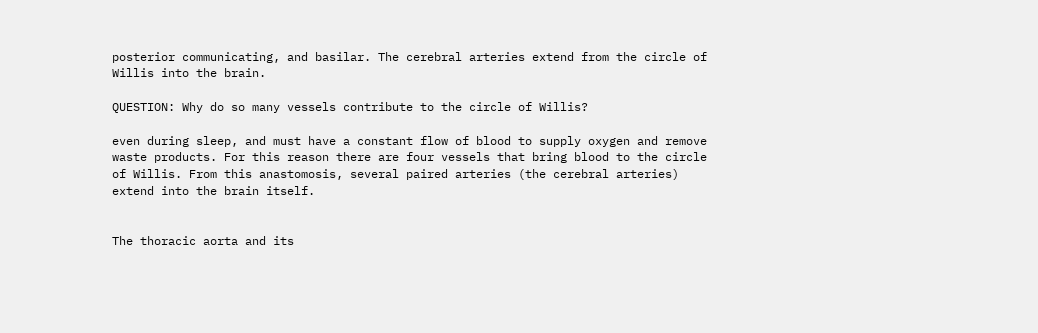posterior communicating, and basilar. The cerebral arteries extend from the circle of Willis into the brain.

QUESTION: Why do so many vessels contribute to the circle of Willis?

even during sleep, and must have a constant flow of blood to supply oxygen and remove waste products. For this reason there are four vessels that bring blood to the circle of Willis. From this anastomosis, several paired arteries (the cerebral arteries) extend into the brain itself.


The thoracic aorta and its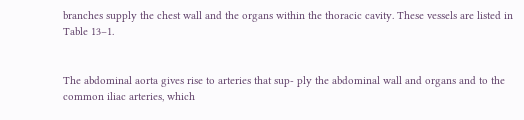branches supply the chest wall and the organs within the thoracic cavity. These vessels are listed in Table 13–1.


The abdominal aorta gives rise to arteries that sup- ply the abdominal wall and organs and to the common iliac arteries, which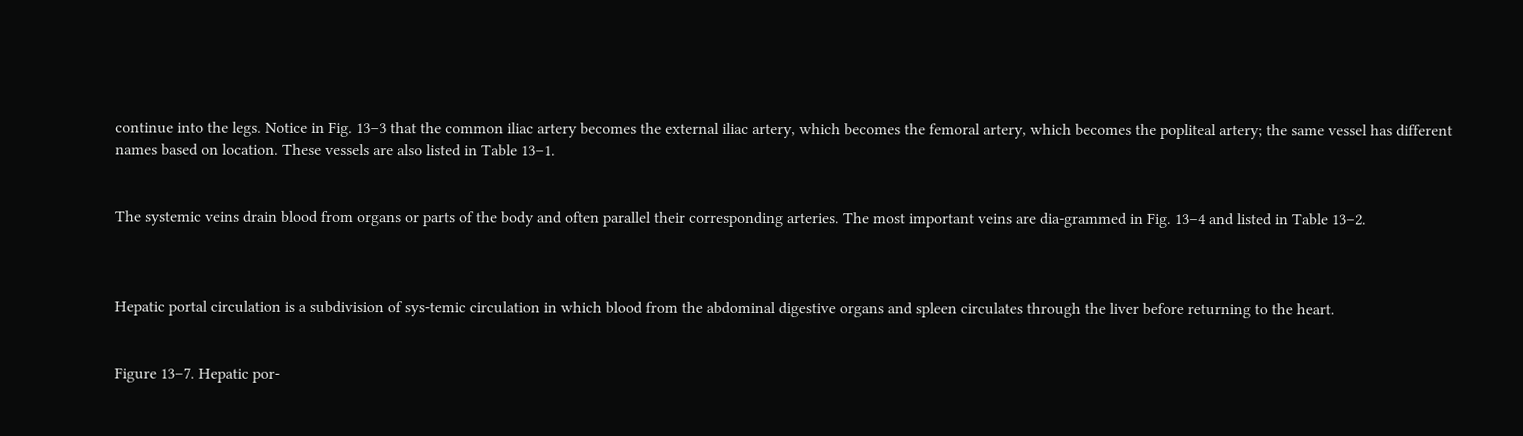continue into the legs. Notice in Fig. 13–3 that the common iliac artery becomes the external iliac artery, which becomes the femoral artery, which becomes the popliteal artery; the same vessel has different names based on location. These vessels are also listed in Table 13–1.


The systemic veins drain blood from organs or parts of the body and often parallel their corresponding arteries. The most important veins are dia-grammed in Fig. 13–4 and listed in Table 13–2.



Hepatic portal circulation is a subdivision of sys-temic circulation in which blood from the abdominal digestive organs and spleen circulates through the liver before returning to the heart.


Figure 13–7. Hepatic por-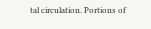tal circulation. Portions of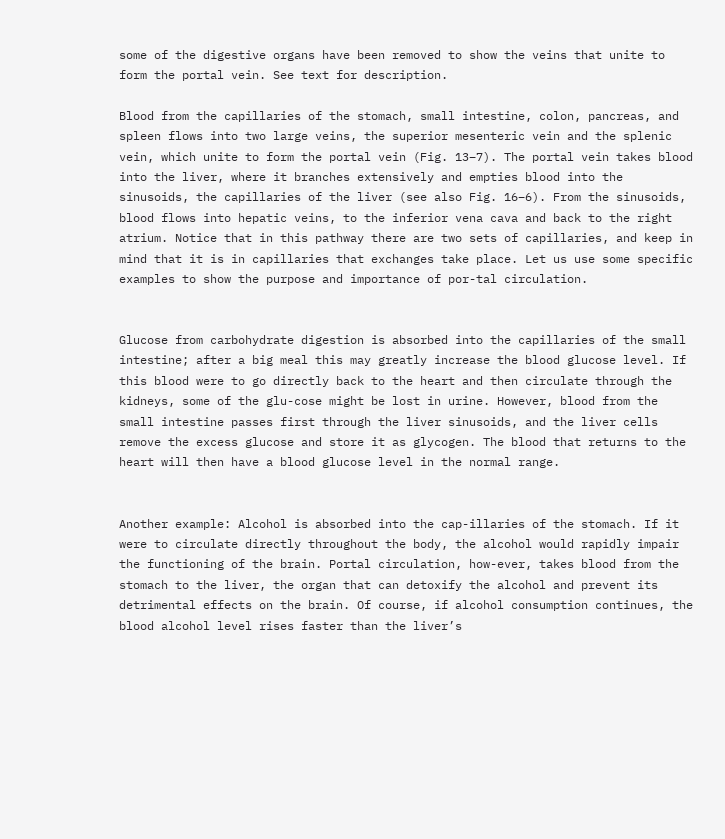some of the digestive organs have been removed to show the veins that unite to form the portal vein. See text for description.

Blood from the capillaries of the stomach, small intestine, colon, pancreas, and spleen flows into two large veins, the superior mesenteric vein and the splenic vein, which unite to form the portal vein (Fig. 13–7). The portal vein takes blood into the liver, where it branches extensively and empties blood into the sinusoids, the capillaries of the liver (see also Fig. 16–6). From the sinusoids, blood flows into hepatic veins, to the inferior vena cava and back to the right atrium. Notice that in this pathway there are two sets of capillaries, and keep in mind that it is in capillaries that exchanges take place. Let us use some specific examples to show the purpose and importance of por-tal circulation.


Glucose from carbohydrate digestion is absorbed into the capillaries of the small intestine; after a big meal this may greatly increase the blood glucose level. If this blood were to go directly back to the heart and then circulate through the kidneys, some of the glu-cose might be lost in urine. However, blood from the small intestine passes first through the liver sinusoids, and the liver cells remove the excess glucose and store it as glycogen. The blood that returns to the heart will then have a blood glucose level in the normal range.


Another example: Alcohol is absorbed into the cap-illaries of the stomach. If it were to circulate directly throughout the body, the alcohol would rapidly impair the functioning of the brain. Portal circulation, how-ever, takes blood from the stomach to the liver, the organ that can detoxify the alcohol and prevent its detrimental effects on the brain. Of course, if alcohol consumption continues, the blood alcohol level rises faster than the liver’s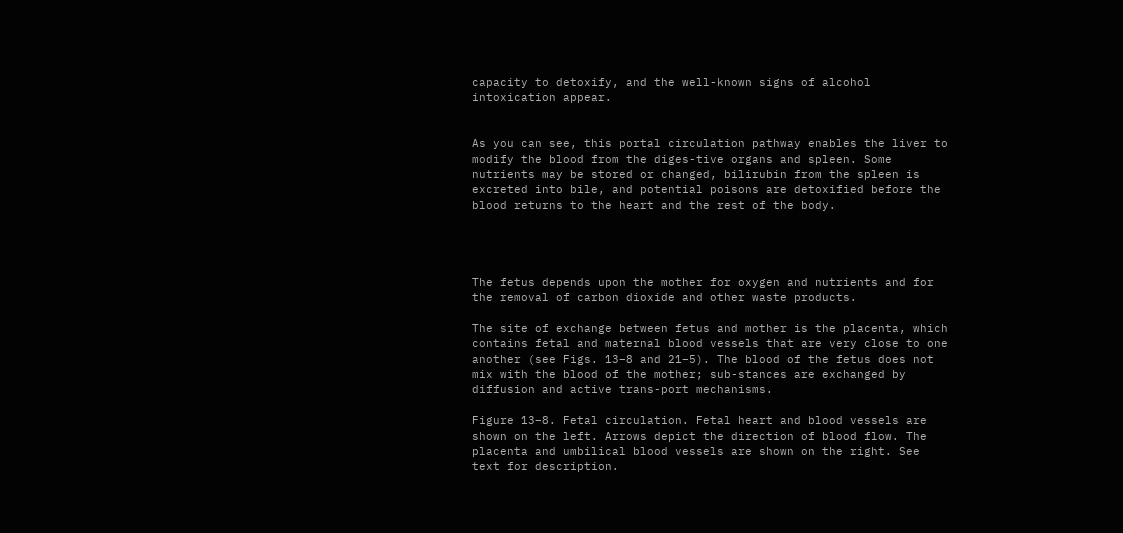capacity to detoxify, and the well-known signs of alcohol intoxication appear.


As you can see, this portal circulation pathway enables the liver to modify the blood from the diges-tive organs and spleen. Some nutrients may be stored or changed, bilirubin from the spleen is excreted into bile, and potential poisons are detoxified before the blood returns to the heart and the rest of the body.




The fetus depends upon the mother for oxygen and nutrients and for the removal of carbon dioxide and other waste products.

The site of exchange between fetus and mother is the placenta, which contains fetal and maternal blood vessels that are very close to one another (see Figs. 13–8 and 21–5). The blood of the fetus does not mix with the blood of the mother; sub-stances are exchanged by diffusion and active trans-port mechanisms.

Figure 13–8. Fetal circulation. Fetal heart and blood vessels are shown on the left. Arrows depict the direction of blood flow. The placenta and umbilical blood vessels are shown on the right. See text for description.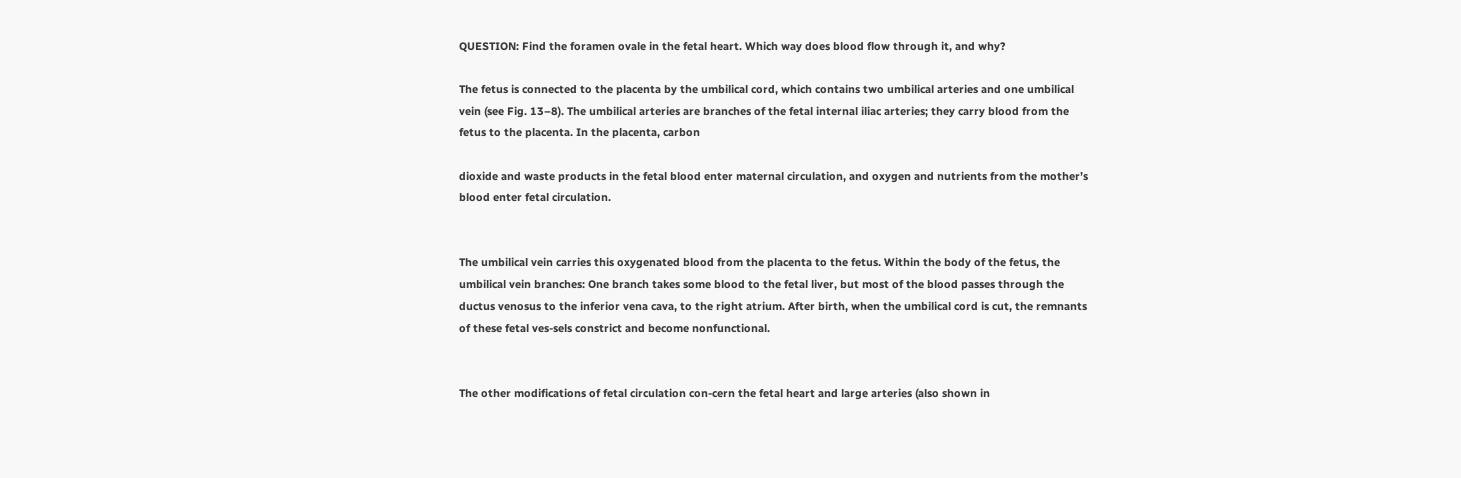QUESTION: Find the foramen ovale in the fetal heart. Which way does blood flow through it, and why?

The fetus is connected to the placenta by the umbilical cord, which contains two umbilical arteries and one umbilical vein (see Fig. 13–8). The umbilical arteries are branches of the fetal internal iliac arteries; they carry blood from the fetus to the placenta. In the placenta, carbon

dioxide and waste products in the fetal blood enter maternal circulation, and oxygen and nutrients from the mother’s blood enter fetal circulation.


The umbilical vein carries this oxygenated blood from the placenta to the fetus. Within the body of the fetus, the umbilical vein branches: One branch takes some blood to the fetal liver, but most of the blood passes through the ductus venosus to the inferior vena cava, to the right atrium. After birth, when the umbilical cord is cut, the remnants of these fetal ves-sels constrict and become nonfunctional.


The other modifications of fetal circulation con-cern the fetal heart and large arteries (also shown in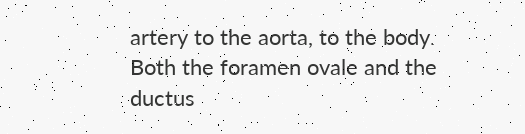artery to the aorta, to the body. Both the foramen ovale and the ductus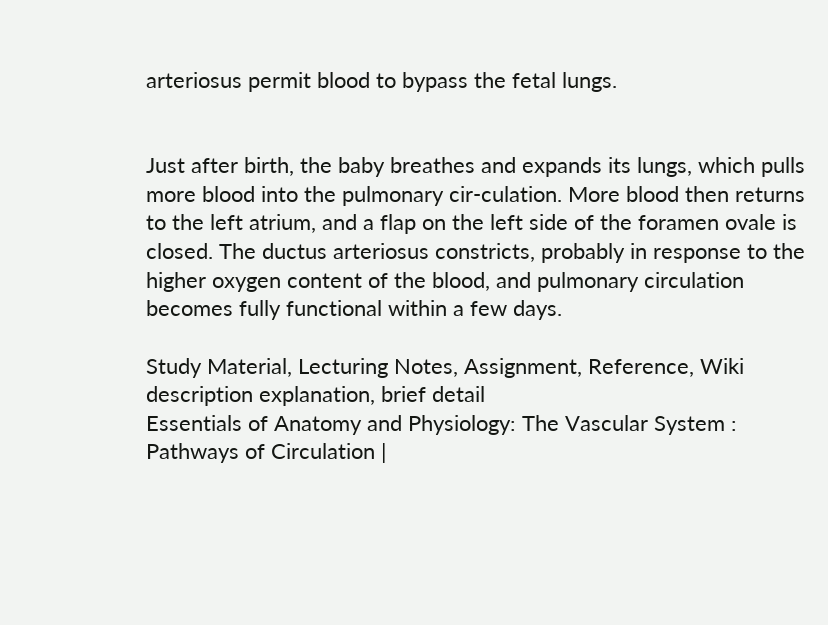arteriosus permit blood to bypass the fetal lungs.


Just after birth, the baby breathes and expands its lungs, which pulls more blood into the pulmonary cir-culation. More blood then returns to the left atrium, and a flap on the left side of the foramen ovale is closed. The ductus arteriosus constricts, probably in response to the higher oxygen content of the blood, and pulmonary circulation becomes fully functional within a few days.

Study Material, Lecturing Notes, Assignment, Reference, Wiki description explanation, brief detail
Essentials of Anatomy and Physiology: The Vascular System : Pathways of Circulation |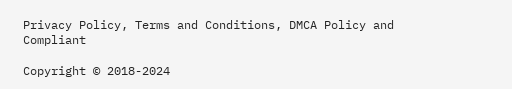Privacy Policy, Terms and Conditions, DMCA Policy and Compliant

Copyright © 2018-2024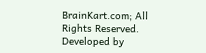BrainKart.com; All Rights Reserved. Developed by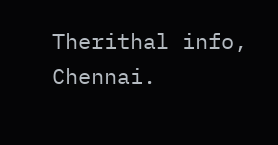Therithal info, Chennai.